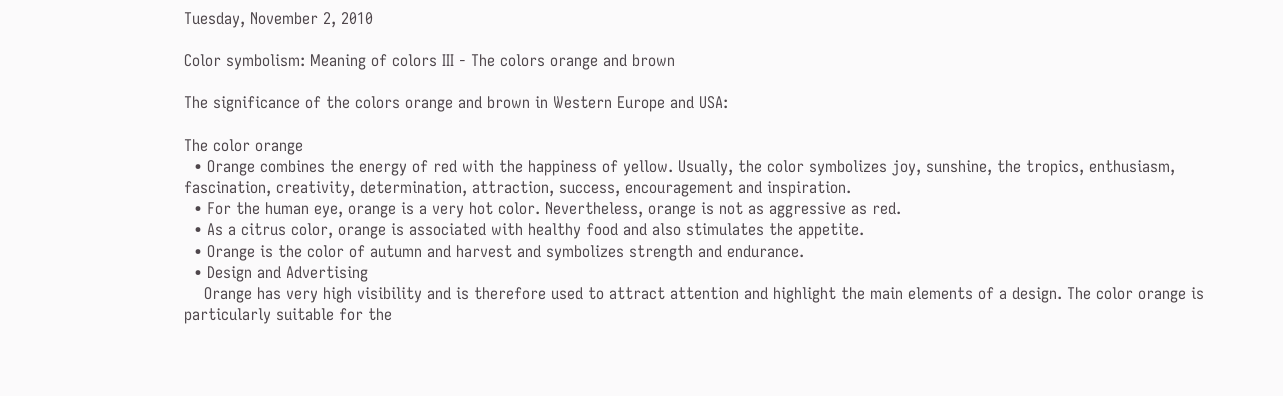Tuesday, November 2, 2010

Color symbolism: Meaning of colors III - The colors orange and brown

The significance of the colors orange and brown in Western Europe and USA:

The color orange
  • Orange combines the energy of red with the happiness of yellow. Usually, the color symbolizes joy, sunshine, the tropics, enthusiasm, fascination, creativity, determination, attraction, success, encouragement and inspiration.
  • For the human eye, orange is a very hot color. Nevertheless, orange is not as aggressive as red.
  • As a citrus color, orange is associated with healthy food and also stimulates the appetite.
  • Orange is the color of autumn and harvest and symbolizes strength and endurance.
  • Design and Advertising
    Orange has very high visibility and is therefore used to attract attention and highlight the main elements of a design. The color orange is particularly suitable for the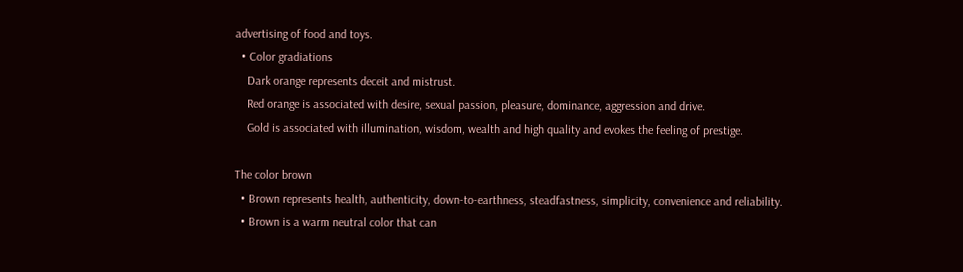advertising of food and toys.
  • Color gradiations
    Dark orange represents deceit and mistrust.
    Red orange is associated with desire, sexual passion, pleasure, dominance, aggression and drive.
    Gold is associated with illumination, wisdom, wealth and high quality and evokes the feeling of prestige.

The color brown
  • Brown represents health, authenticity, down-to-earthness, steadfastness, simplicity, convenience and reliability.
  • Brown is a warm neutral color that can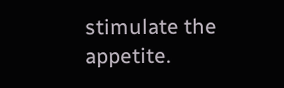stimulate the appetite.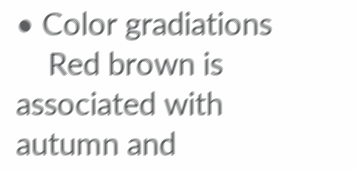• Color gradiations
    Red brown is associated with autumn and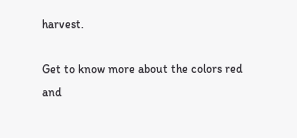harvest.

Get to know more about the colors red and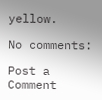yellow.

No comments:

Post a Comment